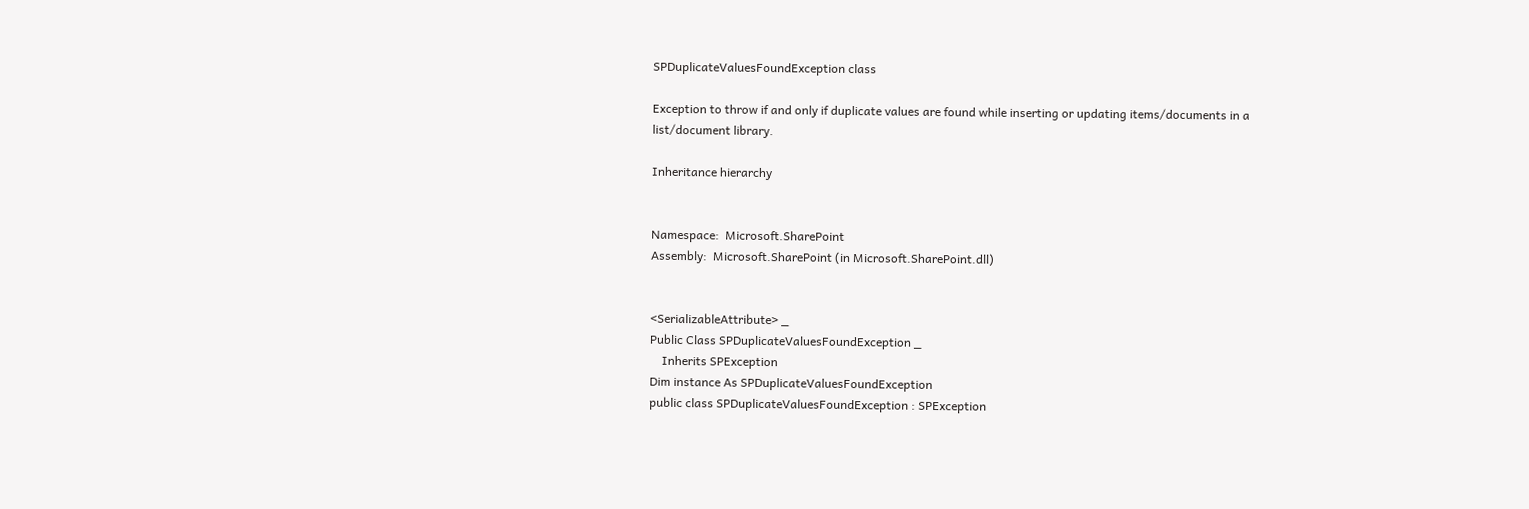SPDuplicateValuesFoundException class

Exception to throw if and only if duplicate values are found while inserting or updating items/documents in a list/document library.

Inheritance hierarchy


Namespace:  Microsoft.SharePoint
Assembly:  Microsoft.SharePoint (in Microsoft.SharePoint.dll)


<SerializableAttribute> _
Public Class SPDuplicateValuesFoundException _
    Inherits SPException
Dim instance As SPDuplicateValuesFoundException
public class SPDuplicateValuesFoundException : SPException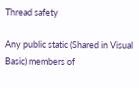Thread safety

Any public static (Shared in Visual Basic) members of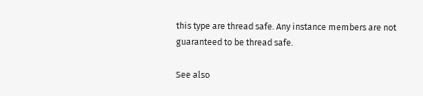this type are thread safe. Any instance members are not guaranteed to be thread safe.

See also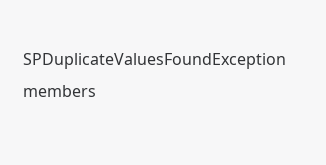SPDuplicateValuesFoundException members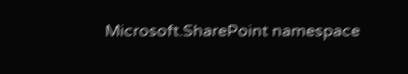Microsoft.SharePoint namespace